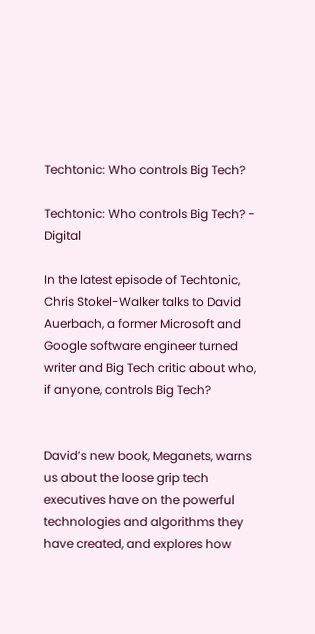Techtonic: Who controls Big Tech?

Techtonic: Who controls Big Tech? - Digital

In the latest episode of Techtonic, Chris Stokel-Walker talks to David Auerbach, a former Microsoft and Google software engineer turned writer and Big Tech critic about who, if anyone, controls Big Tech?


David’s new book, Meganets, warns us about the loose grip tech executives have on the powerful technologies and algorithms they have created, and explores how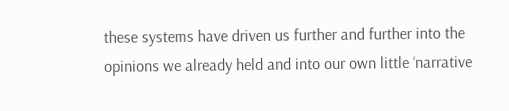these systems have driven us further and further into the opinions we already held and into our own little ‘narrative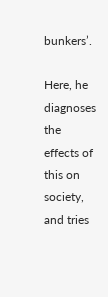bunkers’.

Here, he diagnoses the effects of this on society, and tries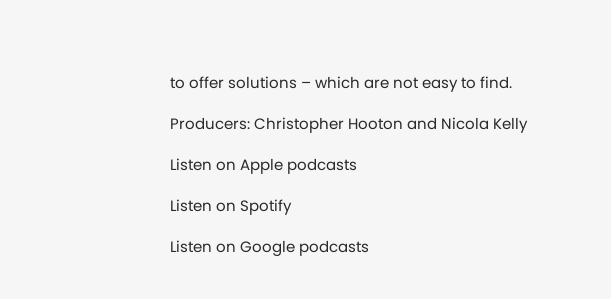to offer solutions – which are not easy to find.

Producers: Christopher Hooton and Nicola Kelly

Listen on Apple podcasts

Listen on Spotify

Listen on Google podcasts